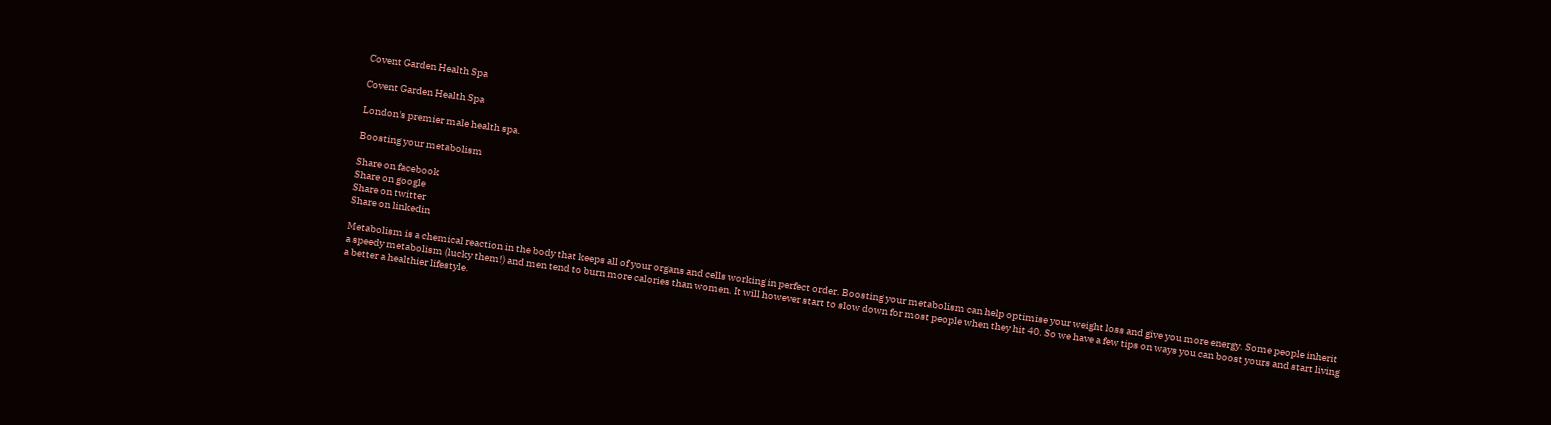Covent Garden Health Spa

Covent Garden Health Spa

London's premier male health spa.

Boosting your metabolism

Share on facebook
Share on google
Share on twitter
Share on linkedin

Metabolism is a chemical reaction in the body that keeps all of your organs and cells working in perfect order. Boosting your metabolism can help optimise your weight loss and give you more energy. Some people inherit a speedy metabolism (lucky them!) and men tend to burn more calories than women. It will however start to slow down for most people when they hit 40. So we have a few tips on ways you can boost yours and start living a better a healthier lifestyle.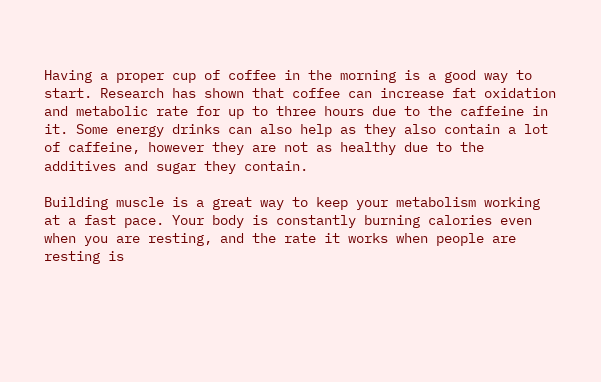Having a proper cup of coffee in the morning is a good way to start. Research has shown that coffee can increase fat oxidation and metabolic rate for up to three hours due to the caffeine in it. Some energy drinks can also help as they also contain a lot of caffeine, however they are not as healthy due to the additives and sugar they contain.

Building muscle is a great way to keep your metabolism working at a fast pace. Your body is constantly burning calories even when you are resting, and the rate it works when people are resting is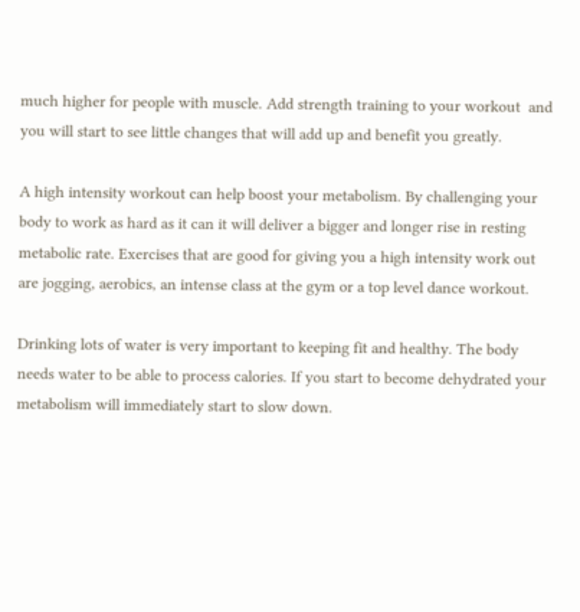much higher for people with muscle. Add strength training to your workout  and you will start to see little changes that will add up and benefit you greatly.

A high intensity workout can help boost your metabolism. By challenging your body to work as hard as it can it will deliver a bigger and longer rise in resting metabolic rate. Exercises that are good for giving you a high intensity work out are jogging, aerobics, an intense class at the gym or a top level dance workout.

Drinking lots of water is very important to keeping fit and healthy. The body needs water to be able to process calories. If you start to become dehydrated your metabolism will immediately start to slow down.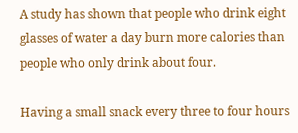A study has shown that people who drink eight glasses of water a day burn more calories than people who only drink about four.

Having a small snack every three to four hours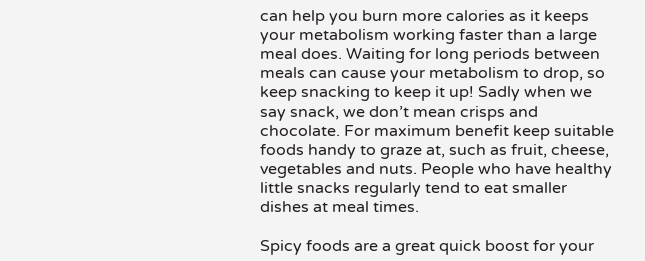can help you burn more calories as it keeps your metabolism working faster than a large meal does. Waiting for long periods between meals can cause your metabolism to drop, so keep snacking to keep it up! Sadly when we say snack, we don’t mean crisps and chocolate. For maximum benefit keep suitable foods handy to graze at, such as fruit, cheese, vegetables and nuts. People who have healthy little snacks regularly tend to eat smaller dishes at meal times.

Spicy foods are a great quick boost for your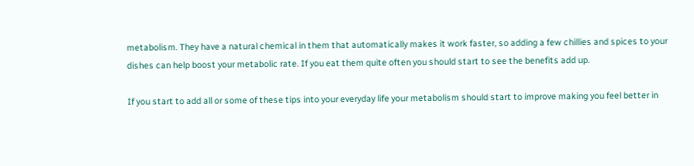metabolism. They have a natural chemical in them that automatically makes it work faster, so adding a few chillies and spices to your dishes can help boost your metabolic rate. If you eat them quite often you should start to see the benefits add up.

If you start to add all or some of these tips into your everyday life your metabolism should start to improve making you feel better in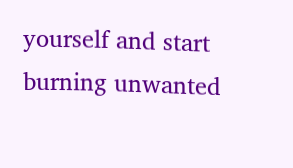yourself and start burning unwanted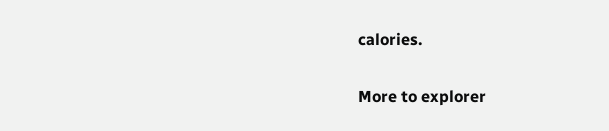calories.


More to explorer